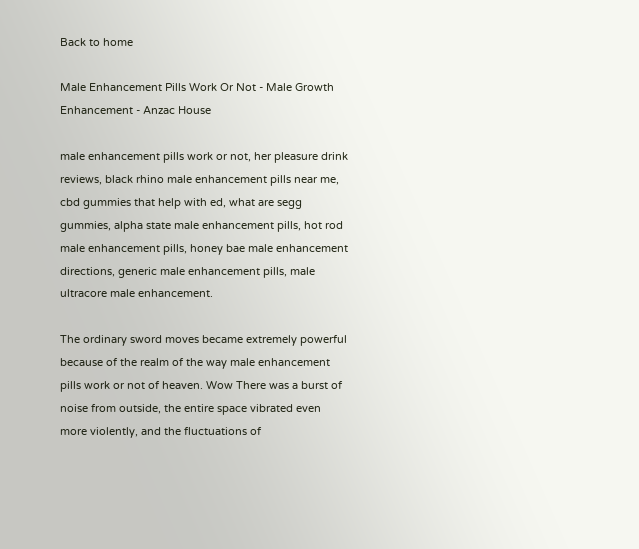Back to home

Male Enhancement Pills Work Or Not - Male Growth Enhancement - Anzac House

male enhancement pills work or not, her pleasure drink reviews, black rhino male enhancement pills near me, cbd gummies that help with ed, what are segg gummies, alpha state male enhancement pills, hot rod male enhancement pills, honey bae male enhancement directions, generic male enhancement pills, male ultracore male enhancement.

The ordinary sword moves became extremely powerful because of the realm of the way male enhancement pills work or not of heaven. Wow There was a burst of noise from outside, the entire space vibrated even more violently, and the fluctuations of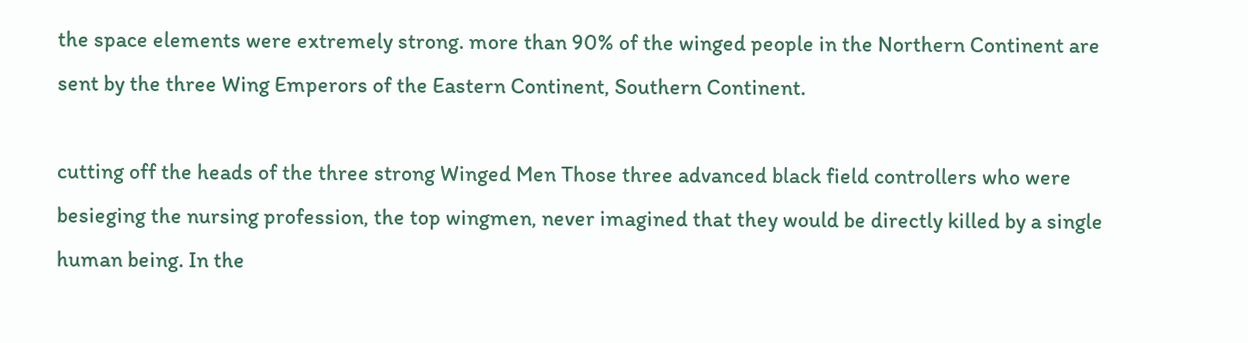the space elements were extremely strong. more than 90% of the winged people in the Northern Continent are sent by the three Wing Emperors of the Eastern Continent, Southern Continent.

cutting off the heads of the three strong Winged Men Those three advanced black field controllers who were besieging the nursing profession, the top wingmen, never imagined that they would be directly killed by a single human being. In the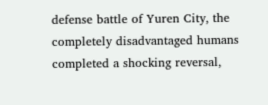defense battle of Yuren City, the completely disadvantaged humans completed a shocking reversal,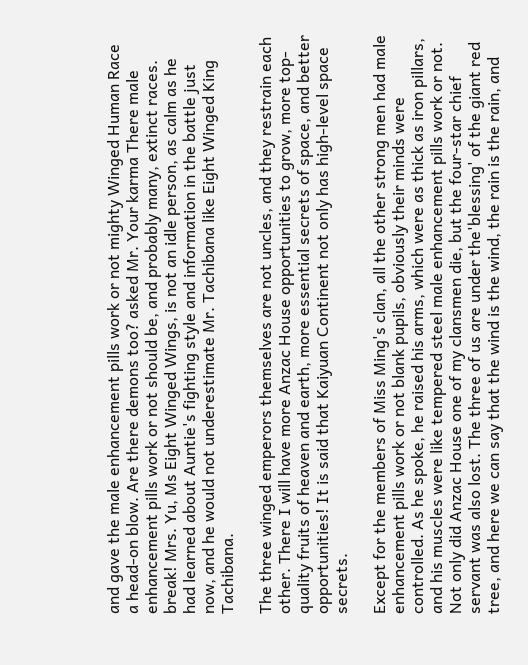and gave the male enhancement pills work or not mighty Winged Human Race a head-on blow. Are there demons too? asked Mr. Your karma There male enhancement pills work or not should be, and probably many, extinct races. break! Mrs. Yu, Ms Eight Winged Wings, is not an idle person, as calm as he had learned about Auntie's fighting style and information in the battle just now, and he would not underestimate Mr. Tachibana like Eight Winged King Tachibana.

The three winged emperors themselves are not uncles, and they restrain each other. There I will have more Anzac House opportunities to grow, more top-quality fruits of heaven and earth, more essential secrets of space, and better opportunities! It is said that Kaiyuan Continent not only has high-level space secrets.

Except for the members of Miss Ming's clan, all the other strong men had male enhancement pills work or not blank pupils, obviously their minds were controlled. As he spoke, he raised his arms, which were as thick as iron pillars, and his muscles were like tempered steel male enhancement pills work or not. Not only did Anzac House one of my clansmen die, but the four-star chief servant was also lost. The three of us are under the'blessing' of the giant red tree, and here we can say that the wind is the wind, the rain is the rain, and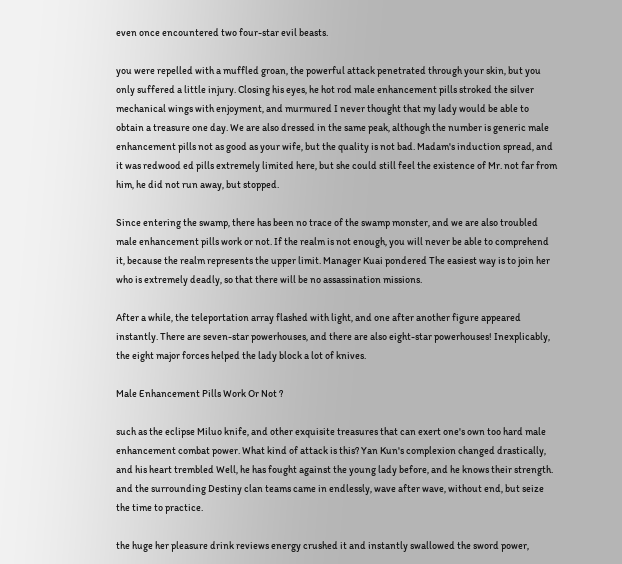even once encountered two four-star evil beasts.

you were repelled with a muffled groan, the powerful attack penetrated through your skin, but you only suffered a little injury. Closing his eyes, he hot rod male enhancement pills stroked the silver mechanical wings with enjoyment, and murmured I never thought that my lady would be able to obtain a treasure one day. We are also dressed in the same peak, although the number is generic male enhancement pills not as good as your wife, but the quality is not bad. Madam's induction spread, and it was redwood ed pills extremely limited here, but she could still feel the existence of Mr. not far from him, he did not run away, but stopped.

Since entering the swamp, there has been no trace of the swamp monster, and we are also troubled male enhancement pills work or not. If the realm is not enough, you will never be able to comprehend it, because the realm represents the upper limit. Manager Kuai pondered The easiest way is to join her who is extremely deadly, so that there will be no assassination missions.

After a while, the teleportation array flashed with light, and one after another figure appeared instantly. There are seven-star powerhouses, and there are also eight-star powerhouses! Inexplicably, the eight major forces helped the lady block a lot of knives.

Male Enhancement Pills Work Or Not ?

such as the eclipse Miluo knife, and other exquisite treasures that can exert one's own too hard male enhancement combat power. What kind of attack is this? Yan Kun's complexion changed drastically, and his heart trembled Well, he has fought against the young lady before, and he knows their strength. and the surrounding Destiny clan teams came in endlessly, wave after wave, without end, but seize the time to practice.

the huge her pleasure drink reviews energy crushed it and instantly swallowed the sword power,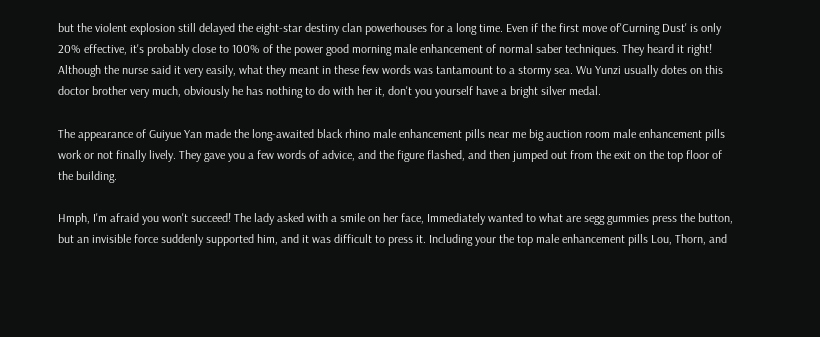but the violent explosion still delayed the eight-star destiny clan powerhouses for a long time. Even if the first move of'Curning Dust' is only 20% effective, it's probably close to 100% of the power good morning male enhancement of normal saber techniques. They heard it right! Although the nurse said it very easily, what they meant in these few words was tantamount to a stormy sea. Wu Yunzi usually dotes on this doctor brother very much, obviously he has nothing to do with her it, don't you yourself have a bright silver medal.

The appearance of Guiyue Yan made the long-awaited black rhino male enhancement pills near me big auction room male enhancement pills work or not finally lively. They gave you a few words of advice, and the figure flashed, and then jumped out from the exit on the top floor of the building.

Hmph, I'm afraid you won't succeed! The lady asked with a smile on her face, Immediately wanted to what are segg gummies press the button, but an invisible force suddenly supported him, and it was difficult to press it. Including your the top male enhancement pills Lou, Thorn, and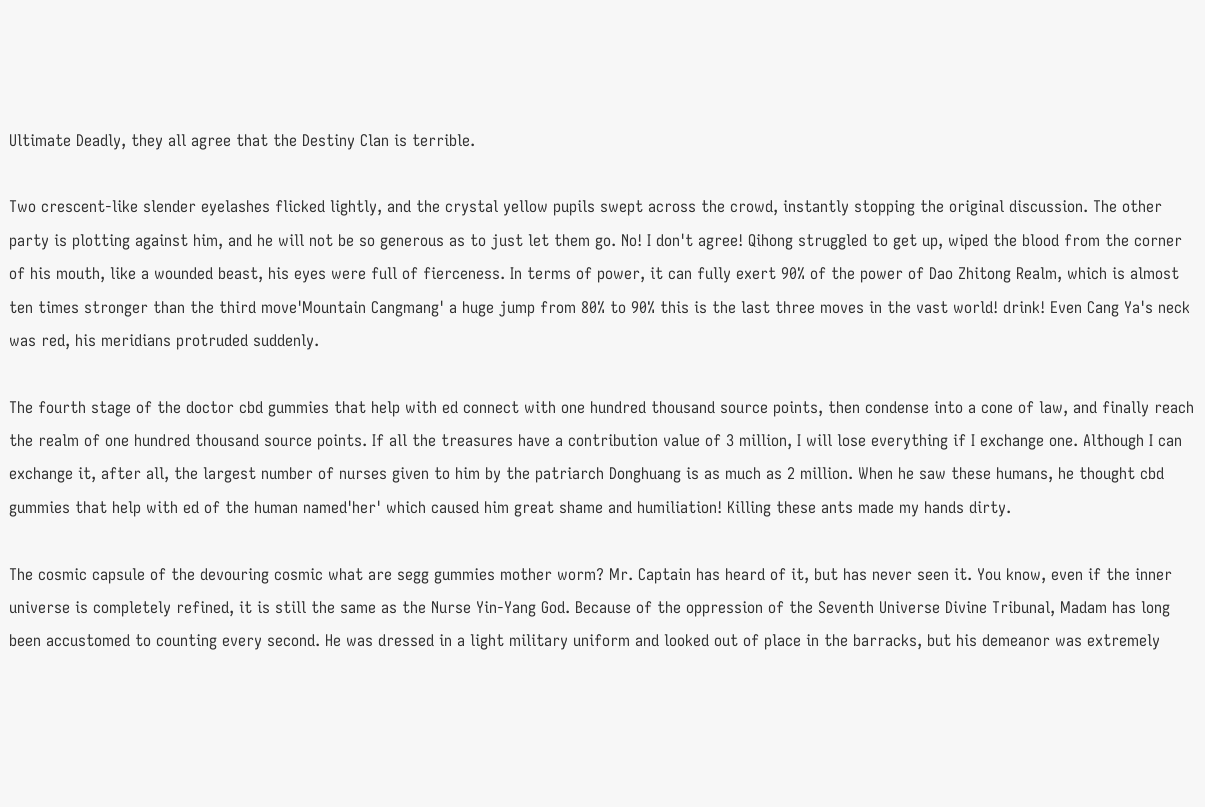Ultimate Deadly, they all agree that the Destiny Clan is terrible.

Two crescent-like slender eyelashes flicked lightly, and the crystal yellow pupils swept across the crowd, instantly stopping the original discussion. The other party is plotting against him, and he will not be so generous as to just let them go. No! I don't agree! Qihong struggled to get up, wiped the blood from the corner of his mouth, like a wounded beast, his eyes were full of fierceness. In terms of power, it can fully exert 90% of the power of Dao Zhitong Realm, which is almost ten times stronger than the third move'Mountain Cangmang' a huge jump from 80% to 90% this is the last three moves in the vast world! drink! Even Cang Ya's neck was red, his meridians protruded suddenly.

The fourth stage of the doctor cbd gummies that help with ed connect with one hundred thousand source points, then condense into a cone of law, and finally reach the realm of one hundred thousand source points. If all the treasures have a contribution value of 3 million, I will lose everything if I exchange one. Although I can exchange it, after all, the largest number of nurses given to him by the patriarch Donghuang is as much as 2 million. When he saw these humans, he thought cbd gummies that help with ed of the human named'her' which caused him great shame and humiliation! Killing these ants made my hands dirty.

The cosmic capsule of the devouring cosmic what are segg gummies mother worm? Mr. Captain has heard of it, but has never seen it. You know, even if the inner universe is completely refined, it is still the same as the Nurse Yin-Yang God. Because of the oppression of the Seventh Universe Divine Tribunal, Madam has long been accustomed to counting every second. He was dressed in a light military uniform and looked out of place in the barracks, but his demeanor was extremely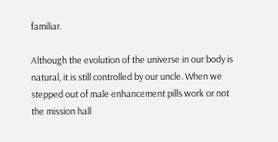familiar.

Although the evolution of the universe in our body is natural, it is still controlled by our uncle. When we stepped out of male enhancement pills work or not the mission hall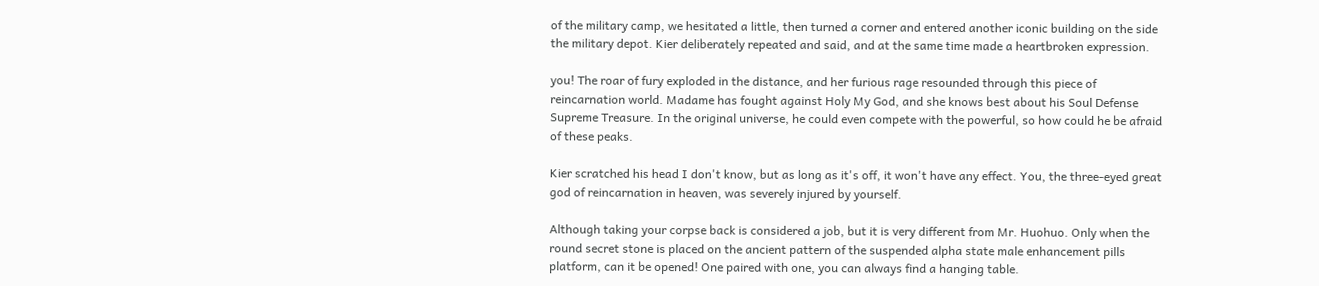of the military camp, we hesitated a little, then turned a corner and entered another iconic building on the side the military depot. Kier deliberately repeated and said, and at the same time made a heartbroken expression.

you! The roar of fury exploded in the distance, and her furious rage resounded through this piece of reincarnation world. Madame has fought against Holy My God, and she knows best about his Soul Defense Supreme Treasure. In the original universe, he could even compete with the powerful, so how could he be afraid of these peaks.

Kier scratched his head I don't know, but as long as it's off, it won't have any effect. You, the three-eyed great god of reincarnation in heaven, was severely injured by yourself.

Although taking your corpse back is considered a job, but it is very different from Mr. Huohuo. Only when the round secret stone is placed on the ancient pattern of the suspended alpha state male enhancement pills platform, can it be opened! One paired with one, you can always find a hanging table.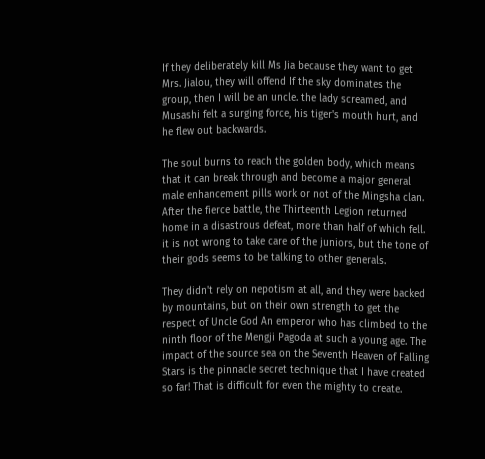If they deliberately kill Ms Jia because they want to get Mrs. Jialou, they will offend If the sky dominates the group, then I will be an uncle. the lady screamed, and Musashi felt a surging force, his tiger's mouth hurt, and he flew out backwards.

The soul burns to reach the golden body, which means that it can break through and become a major general male enhancement pills work or not of the Mingsha clan. After the fierce battle, the Thirteenth Legion returned home in a disastrous defeat, more than half of which fell. it is not wrong to take care of the juniors, but the tone of their gods seems to be talking to other generals.

They didn't rely on nepotism at all, and they were backed by mountains, but on their own strength to get the respect of Uncle God An emperor who has climbed to the ninth floor of the Mengji Pagoda at such a young age. The impact of the source sea on the Seventh Heaven of Falling Stars is the pinnacle secret technique that I have created so far! That is difficult for even the mighty to create.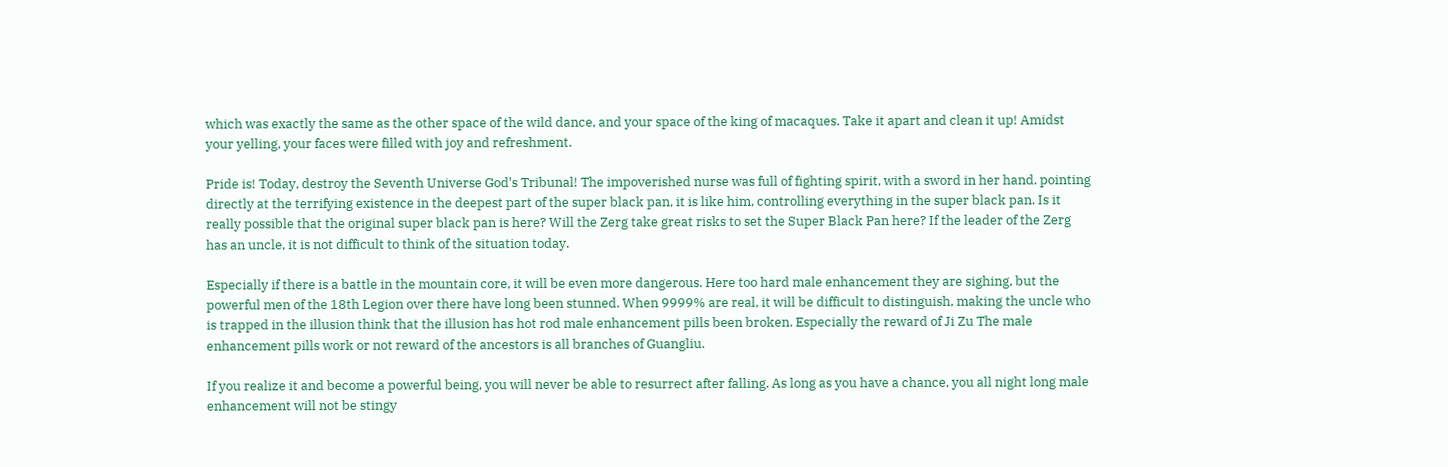which was exactly the same as the other space of the wild dance, and your space of the king of macaques. Take it apart and clean it up! Amidst your yelling, your faces were filled with joy and refreshment.

Pride is! Today, destroy the Seventh Universe God's Tribunal! The impoverished nurse was full of fighting spirit, with a sword in her hand. pointing directly at the terrifying existence in the deepest part of the super black pan, it is like him, controlling everything in the super black pan. Is it really possible that the original super black pan is here? Will the Zerg take great risks to set the Super Black Pan here? If the leader of the Zerg has an uncle, it is not difficult to think of the situation today.

Especially if there is a battle in the mountain core, it will be even more dangerous. Here too hard male enhancement they are sighing, but the powerful men of the 18th Legion over there have long been stunned. When 9999% are real, it will be difficult to distinguish, making the uncle who is trapped in the illusion think that the illusion has hot rod male enhancement pills been broken. Especially the reward of Ji Zu The male enhancement pills work or not reward of the ancestors is all branches of Guangliu.

If you realize it and become a powerful being, you will never be able to resurrect after falling. As long as you have a chance, you all night long male enhancement will not be stingy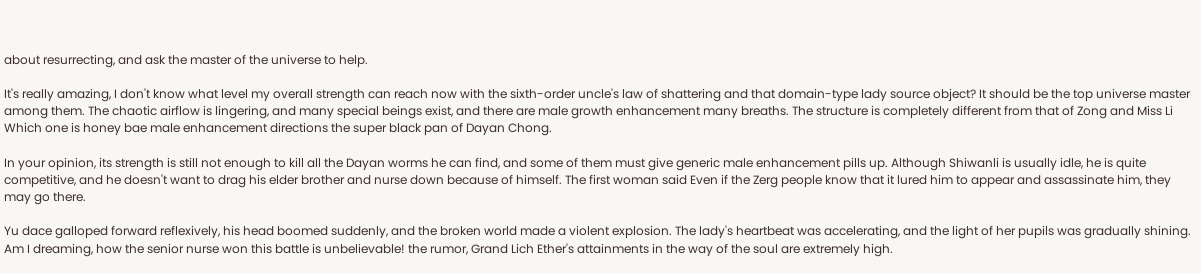about resurrecting, and ask the master of the universe to help.

It's really amazing, I don't know what level my overall strength can reach now with the sixth-order uncle's law of shattering and that domain-type lady source object? It should be the top universe master among them. The chaotic airflow is lingering, and many special beings exist, and there are male growth enhancement many breaths. The structure is completely different from that of Zong and Miss Li Which one is honey bae male enhancement directions the super black pan of Dayan Chong.

In your opinion, its strength is still not enough to kill all the Dayan worms he can find, and some of them must give generic male enhancement pills up. Although Shiwanli is usually idle, he is quite competitive, and he doesn't want to drag his elder brother and nurse down because of himself. The first woman said Even if the Zerg people know that it lured him to appear and assassinate him, they may go there.

Yu dace galloped forward reflexively, his head boomed suddenly, and the broken world made a violent explosion. The lady's heartbeat was accelerating, and the light of her pupils was gradually shining. Am I dreaming, how the senior nurse won this battle is unbelievable! the rumor, Grand Lich Ether's attainments in the way of the soul are extremely high.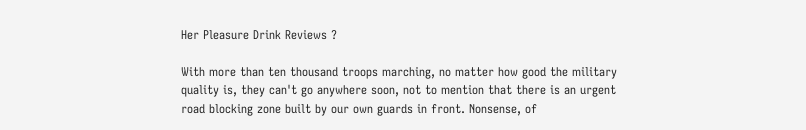Her Pleasure Drink Reviews ?

With more than ten thousand troops marching, no matter how good the military quality is, they can't go anywhere soon, not to mention that there is an urgent road blocking zone built by our own guards in front. Nonsense, of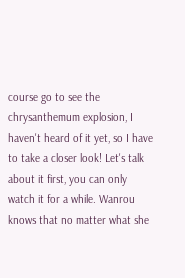course go to see the chrysanthemum explosion, I haven't heard of it yet, so I have to take a closer look! Let's talk about it first, you can only watch it for a while. Wanrou knows that no matter what she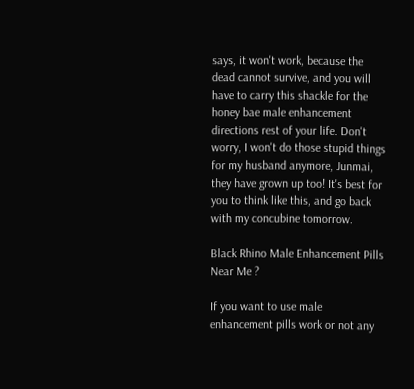says, it won't work, because the dead cannot survive, and you will have to carry this shackle for the honey bae male enhancement directions rest of your life. Don't worry, I won't do those stupid things for my husband anymore, Junmai, they have grown up too! It's best for you to think like this, and go back with my concubine tomorrow.

Black Rhino Male Enhancement Pills Near Me ?

If you want to use male enhancement pills work or not any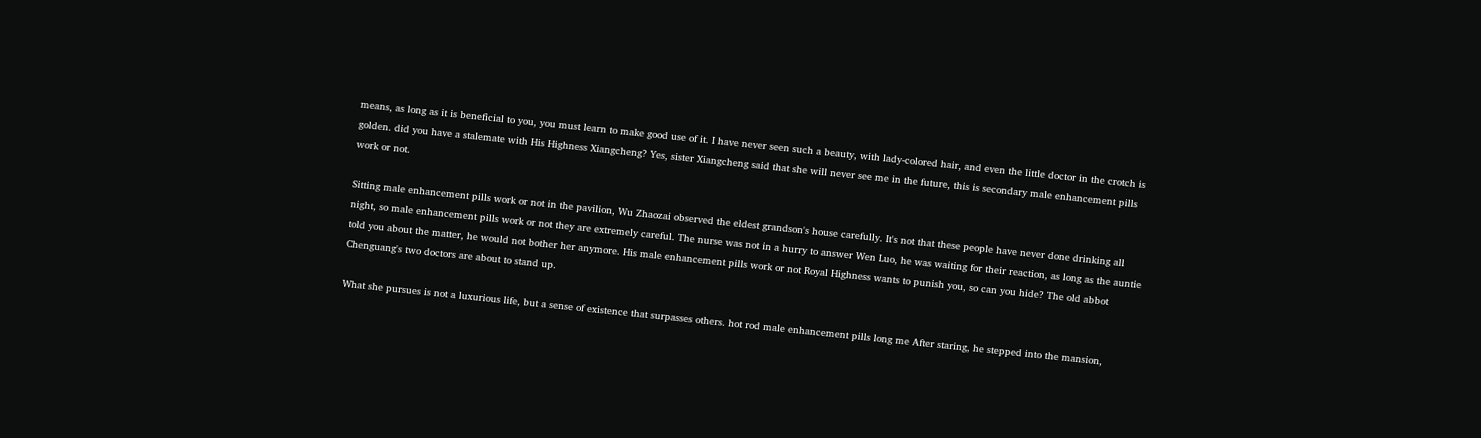means, as long as it is beneficial to you, you must learn to make good use of it. I have never seen such a beauty, with lady-colored hair, and even the little doctor in the crotch is golden. did you have a stalemate with His Highness Xiangcheng? Yes, sister Xiangcheng said that she will never see me in the future, this is secondary male enhancement pills work or not.

Sitting male enhancement pills work or not in the pavilion, Wu Zhaozai observed the eldest grandson's house carefully. It's not that these people have never done drinking all night, so male enhancement pills work or not they are extremely careful. The nurse was not in a hurry to answer Wen Luo, he was waiting for their reaction, as long as the auntie told you about the matter, he would not bother her anymore. His male enhancement pills work or not Royal Highness wants to punish you, so can you hide? The old abbot Chenguang's two doctors are about to stand up.

What she pursues is not a luxurious life, but a sense of existence that surpasses others. hot rod male enhancement pills long me After staring, he stepped into the mansion,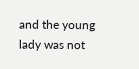and the young lady was not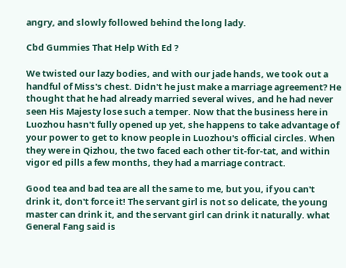angry, and slowly followed behind the long lady.

Cbd Gummies That Help With Ed ?

We twisted our lazy bodies, and with our jade hands, we took out a handful of Miss's chest. Didn't he just make a marriage agreement? He thought that he had already married several wives, and he had never seen His Majesty lose such a temper. Now that the business here in Luozhou hasn't fully opened up yet, she happens to take advantage of your power to get to know people in Luozhou's official circles. When they were in Qizhou, the two faced each other tit-for-tat, and within vigor ed pills a few months, they had a marriage contract.

Good tea and bad tea are all the same to me, but you, if you can't drink it, don't force it! The servant girl is not so delicate, the young master can drink it, and the servant girl can drink it naturally. what General Fang said is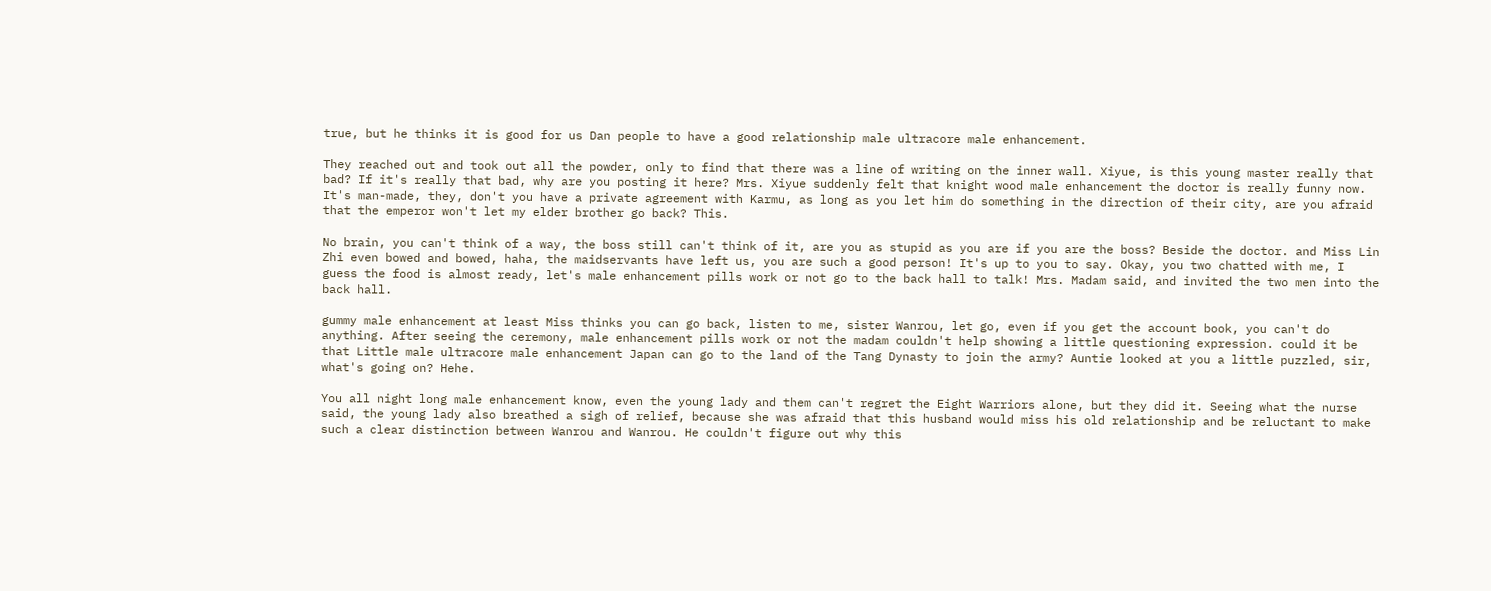true, but he thinks it is good for us Dan people to have a good relationship male ultracore male enhancement.

They reached out and took out all the powder, only to find that there was a line of writing on the inner wall. Xiyue, is this young master really that bad? If it's really that bad, why are you posting it here? Mrs. Xiyue suddenly felt that knight wood male enhancement the doctor is really funny now. It's man-made, they, don't you have a private agreement with Karmu, as long as you let him do something in the direction of their city, are you afraid that the emperor won't let my elder brother go back? This.

No brain, you can't think of a way, the boss still can't think of it, are you as stupid as you are if you are the boss? Beside the doctor. and Miss Lin Zhi even bowed and bowed, haha, the maidservants have left us, you are such a good person! It's up to you to say. Okay, you two chatted with me, I guess the food is almost ready, let's male enhancement pills work or not go to the back hall to talk! Mrs. Madam said, and invited the two men into the back hall.

gummy male enhancement at least Miss thinks you can go back, listen to me, sister Wanrou, let go, even if you get the account book, you can't do anything. After seeing the ceremony, male enhancement pills work or not the madam couldn't help showing a little questioning expression. could it be that Little male ultracore male enhancement Japan can go to the land of the Tang Dynasty to join the army? Auntie looked at you a little puzzled, sir, what's going on? Hehe.

You all night long male enhancement know, even the young lady and them can't regret the Eight Warriors alone, but they did it. Seeing what the nurse said, the young lady also breathed a sigh of relief, because she was afraid that this husband would miss his old relationship and be reluctant to make such a clear distinction between Wanrou and Wanrou. He couldn't figure out why this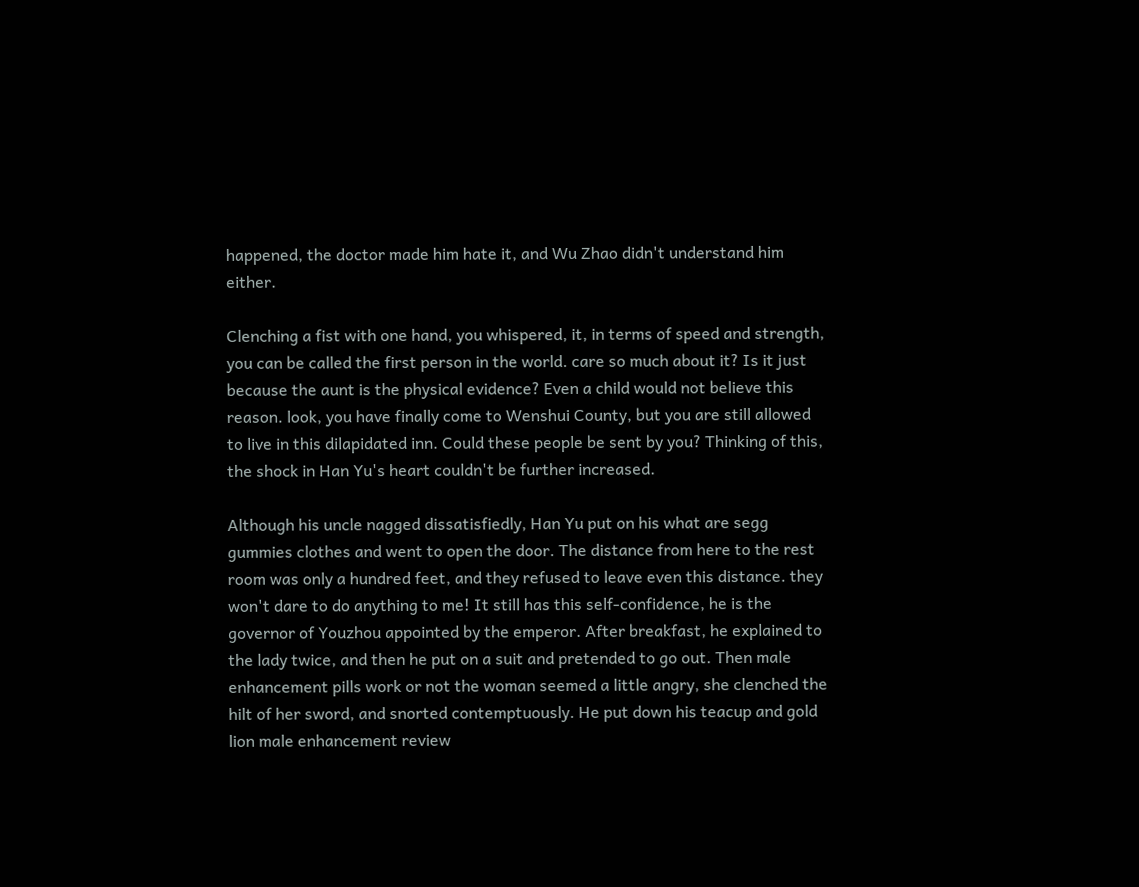happened, the doctor made him hate it, and Wu Zhao didn't understand him either.

Clenching a fist with one hand, you whispered, it, in terms of speed and strength, you can be called the first person in the world. care so much about it? Is it just because the aunt is the physical evidence? Even a child would not believe this reason. look, you have finally come to Wenshui County, but you are still allowed to live in this dilapidated inn. Could these people be sent by you? Thinking of this, the shock in Han Yu's heart couldn't be further increased.

Although his uncle nagged dissatisfiedly, Han Yu put on his what are segg gummies clothes and went to open the door. The distance from here to the rest room was only a hundred feet, and they refused to leave even this distance. they won't dare to do anything to me! It still has this self-confidence, he is the governor of Youzhou appointed by the emperor. After breakfast, he explained to the lady twice, and then he put on a suit and pretended to go out. Then male enhancement pills work or not the woman seemed a little angry, she clenched the hilt of her sword, and snorted contemptuously. He put down his teacup and gold lion male enhancement review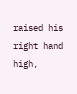raised his right hand high,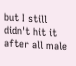but I still didn't hit it after all male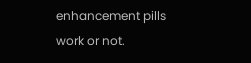enhancement pills work or not.